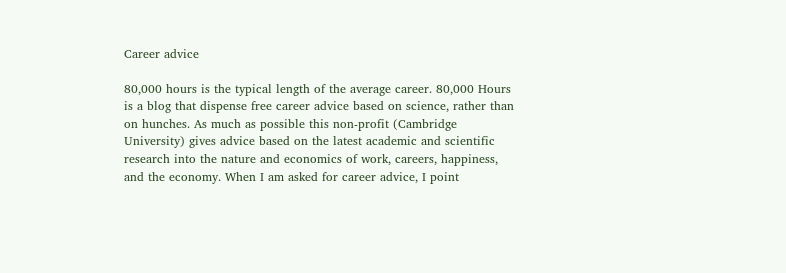Career advice

80,000 hours is the typical length of the average career. 80,000 Hours is a blog that dispense free career advice based on science, rather than on hunches. As much as possible this non-profit (Cambridge University) gives advice based on the latest academic and scientific research into the nature and economics of work, careers, happiness, and the economy. When I am asked for career advice, I point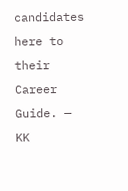candidates here to their Career Guide. — KK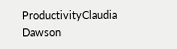ProductivityClaudia Dawson